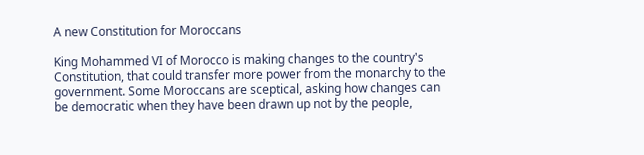A new Constitution for Moroccans

King Mohammed VI of Morocco is making changes to the country's Constitution, that could transfer more power from the monarchy to the government. Some Moroccans are sceptical, asking how changes can be democratic when they have been drawn up not by the people,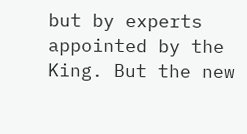but by experts appointed by the King. But the new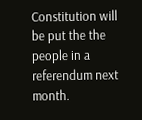Constitution will be put the the people in a referendum next month.